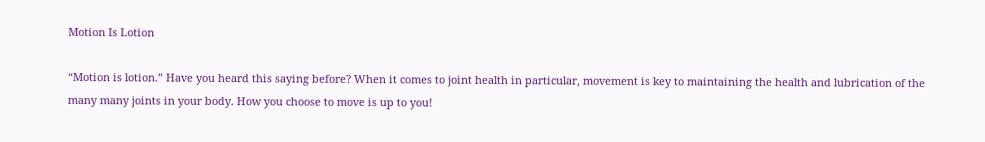Motion Is Lotion

“Motion is lotion.” Have you heard this saying before? When it comes to joint health in particular, movement is key to maintaining the health and lubrication of the many many joints in your body. How you choose to move is up to you!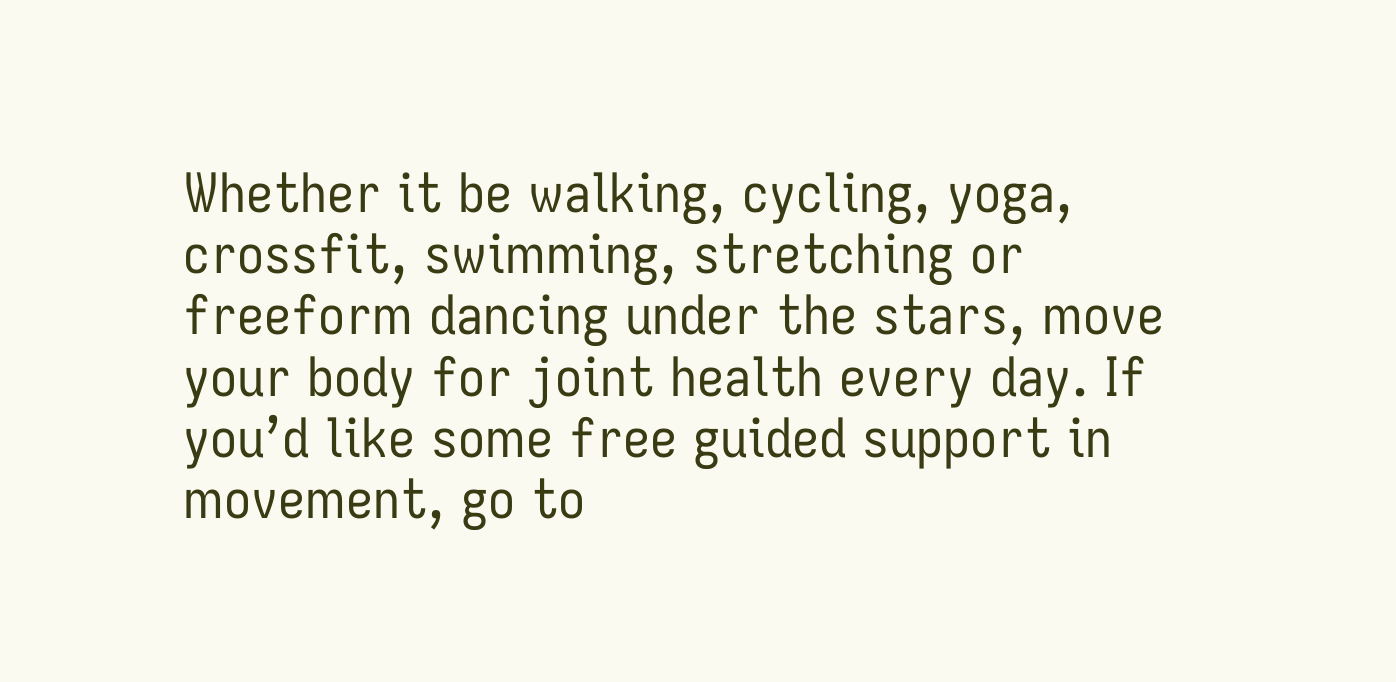Whether it be walking, cycling, yoga, crossfit, swimming, stretching or freeform dancing under the stars, move your body for joint health every day. If you’d like some free guided support in movement, go to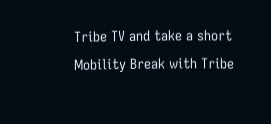Tribe TV and take a short Mobility Break with Tribe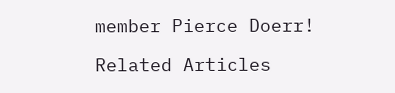member Pierce Doerr!

Related Articles